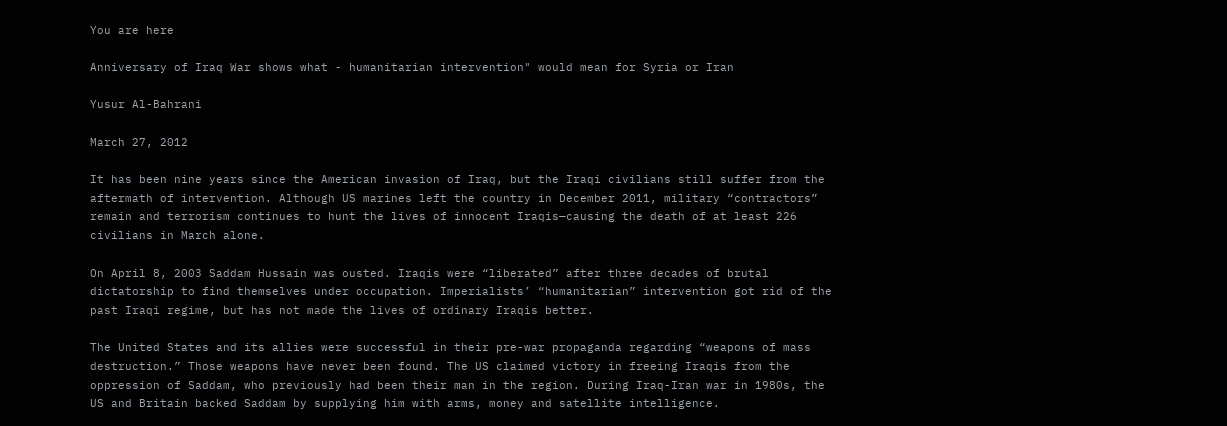You are here

Anniversary of Iraq War shows what - humanitarian intervention" would mean for Syria or Iran

Yusur Al-Bahrani

March 27, 2012

It has been nine years since the American invasion of Iraq, but the Iraqi civilians still suffer from the aftermath of intervention. Although US marines left the country in December 2011, military “contractors” remain and terrorism continues to hunt the lives of innocent Iraqis—causing the death of at least 226 civilians in March alone.

On April 8, 2003 Saddam Hussain was ousted. Iraqis were “liberated” after three decades of brutal dictatorship to find themselves under occupation. Imperialists’ “humanitarian” intervention got rid of the past Iraqi regime, but has not made the lives of ordinary Iraqis better.

The United States and its allies were successful in their pre-war propaganda regarding “weapons of mass destruction.” Those weapons have never been found. The US claimed victory in freeing Iraqis from the oppression of Saddam, who previously had been their man in the region. During Iraq-Iran war in 1980s, the US and Britain backed Saddam by supplying him with arms, money and satellite intelligence.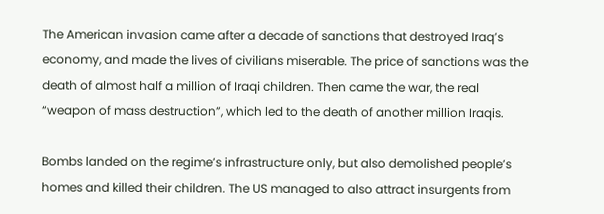The American invasion came after a decade of sanctions that destroyed Iraq’s economy, and made the lives of civilians miserable. The price of sanctions was the death of almost half a million of Iraqi children. Then came the war, the real “weapon of mass destruction”, which led to the death of another million Iraqis.

Bombs landed on the regime’s infrastructure only, but also demolished people’s homes and killed their children. The US managed to also attract insurgents from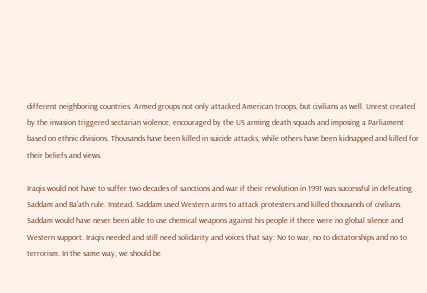different neighboring countries. Armed groups not only attacked American troops, but civilians as well. Unrest created by the invasion triggered sectarian violence, encouraged by the US arming death squads and imposing a Parliament based on ethnic divisions. Thousands have been killed in suicide attacks, while others have been kidnapped and killed for their beliefs and views.

Iraqis would not have to suffer two decades of sanctions and war if their revolution in 1991 was successful in defeating Saddam and Ba’ath rule. Instead, Saddam used Western arms to attack protesters and killed thousands of civilians. Saddam would have never been able to use chemical weapons against his people if there were no global silence and Western support. Iraqis needed and still need solidarity and voices that say: No to war, no to dictatorships and no to terrorism. In the same way, we should be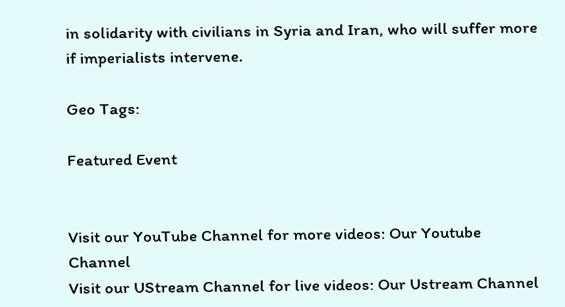in solidarity with civilians in Syria and Iran, who will suffer more if imperialists intervene.

Geo Tags:

Featured Event


Visit our YouTube Channel for more videos: Our Youtube Channel
Visit our UStream Channel for live videos: Our Ustream Channel